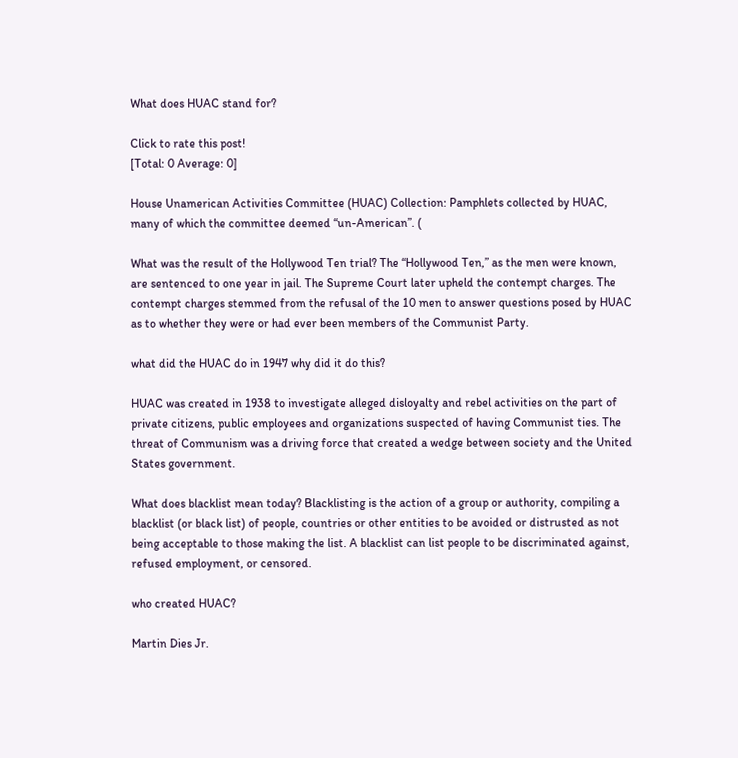What does HUAC stand for?

Click to rate this post!
[Total: 0 Average: 0]

House Unamerican Activities Committee (HUAC) Collection: Pamphlets collected by HUAC, many of which the committee deemed “un-American”. (

What was the result of the Hollywood Ten trial? The “Hollywood Ten,” as the men were known, are sentenced to one year in jail. The Supreme Court later upheld the contempt charges. The contempt charges stemmed from the refusal of the 10 men to answer questions posed by HUAC as to whether they were or had ever been members of the Communist Party.

what did the HUAC do in 1947 why did it do this?

HUAC was created in 1938 to investigate alleged disloyalty and rebel activities on the part of private citizens, public employees and organizations suspected of having Communist ties. The threat of Communism was a driving force that created a wedge between society and the United States government.

What does blacklist mean today? Blacklisting is the action of a group or authority, compiling a blacklist (or black list) of people, countries or other entities to be avoided or distrusted as not being acceptable to those making the list. A blacklist can list people to be discriminated against, refused employment, or censored.

who created HUAC?

Martin Dies Jr.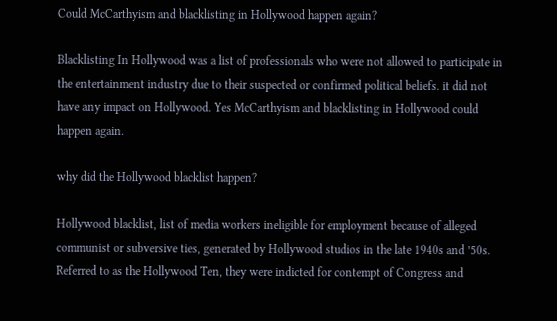Could McCarthyism and blacklisting in Hollywood happen again?

Blacklisting In Hollywood was a list of professionals who were not allowed to participate in the entertainment industry due to their suspected or confirmed political beliefs. it did not have any impact on Hollywood. Yes McCarthyism and blacklisting in Hollywood could happen again.

why did the Hollywood blacklist happen?

Hollywood blacklist, list of media workers ineligible for employment because of alleged communist or subversive ties, generated by Hollywood studios in the late 1940s and ’50s. Referred to as the Hollywood Ten, they were indicted for contempt of Congress and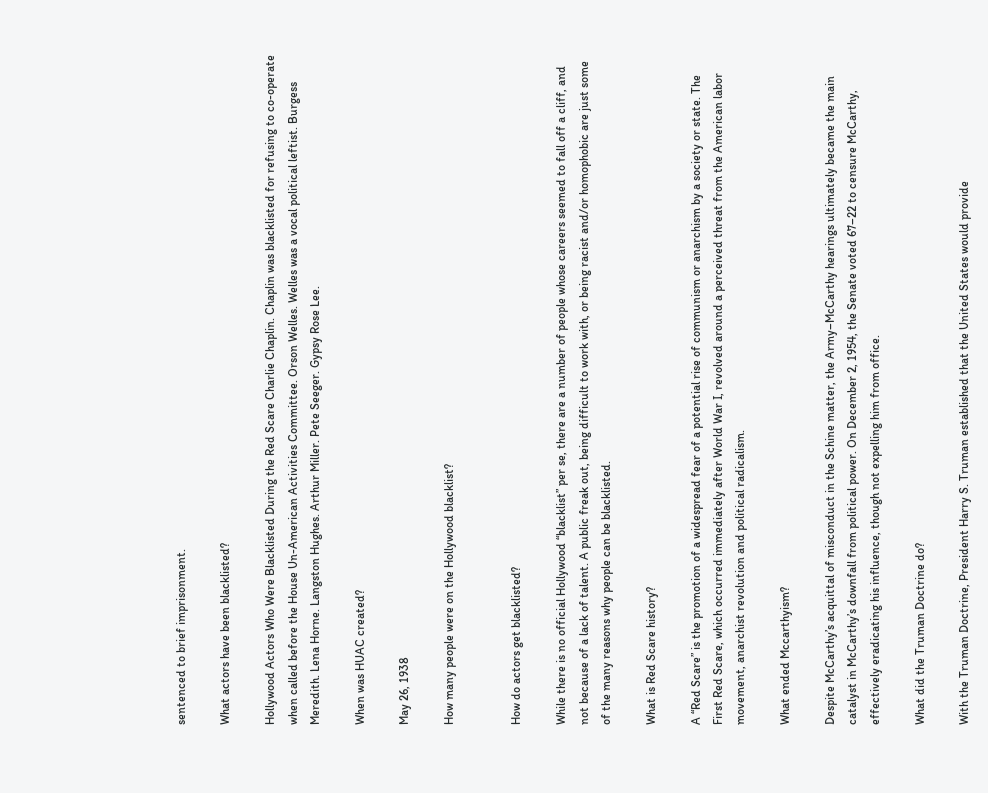sentenced to brief imprisonment.

What actors have been blacklisted?

Hollywood Actors Who Were Blacklisted During the Red Scare Charlie Chaplin. Chaplin was blacklisted for refusing to co-operate when called before the House Un-American Activities Committee. Orson Welles. Welles was a vocal political leftist. Burgess Meredith. Lena Horne. Langston Hughes. Arthur Miller. Pete Seeger. Gypsy Rose Lee.

When was HUAC created?

May 26, 1938

How many people were on the Hollywood blacklist?


How do actors get blacklisted?

While there is no official Hollywood “blacklist” per se, there are a number of people whose careers seemed to fall off a cliff, and not because of a lack of talent. A public freak out, being difficult to work with, or being racist and/or homophobic are just some of the many reasons why people can be blacklisted.

What is Red Scare history?

A “Red Scare” is the promotion of a widespread fear of a potential rise of communism or anarchism by a society or state. The First Red Scare, which occurred immediately after World War I, revolved around a perceived threat from the American labor movement, anarchist revolution and political radicalism.

What ended Mccarthyism?

Despite McCarthy’s acquittal of misconduct in the Schine matter, the Army–McCarthy hearings ultimately became the main catalyst in McCarthy’s downfall from political power. On December 2, 1954, the Senate voted 67–22 to censure McCarthy, effectively eradicating his influence, though not expelling him from office.

What did the Truman Doctrine do?

With the Truman Doctrine, President Harry S. Truman established that the United States would provide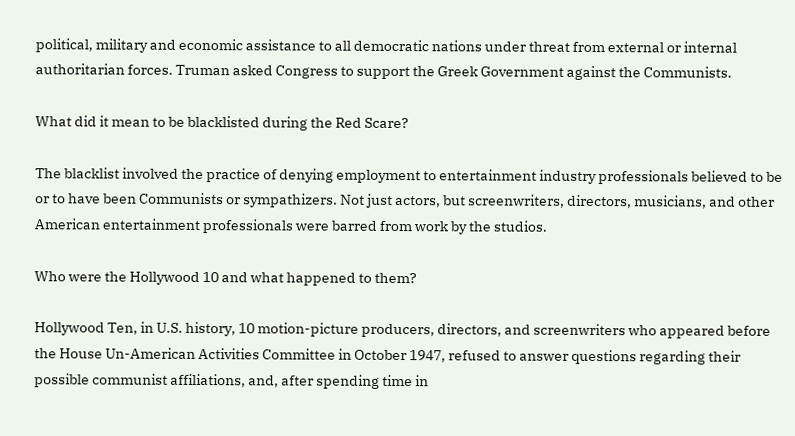political, military and economic assistance to all democratic nations under threat from external or internal authoritarian forces. Truman asked Congress to support the Greek Government against the Communists.

What did it mean to be blacklisted during the Red Scare?

The blacklist involved the practice of denying employment to entertainment industry professionals believed to be or to have been Communists or sympathizers. Not just actors, but screenwriters, directors, musicians, and other American entertainment professionals were barred from work by the studios.

Who were the Hollywood 10 and what happened to them?

Hollywood Ten, in U.S. history, 10 motion-picture producers, directors, and screenwriters who appeared before the House Un-American Activities Committee in October 1947, refused to answer questions regarding their possible communist affiliations, and, after spending time in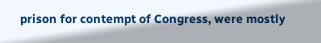prison for contempt of Congress, were mostly